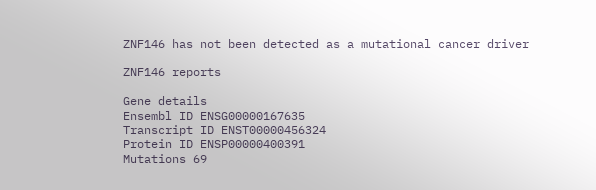ZNF146 has not been detected as a mutational cancer driver

ZNF146 reports

Gene details
Ensembl ID ENSG00000167635
Transcript ID ENST00000456324
Protein ID ENSP00000400391
Mutations 69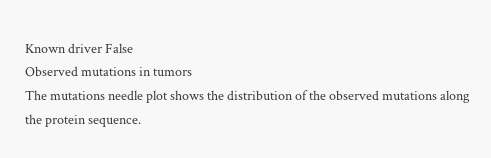Known driver False
Observed mutations in tumors
The mutations needle plot shows the distribution of the observed mutations along the protein sequence.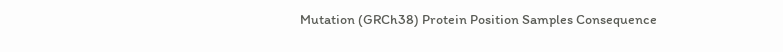Mutation (GRCh38) Protein Position Samples Consequence